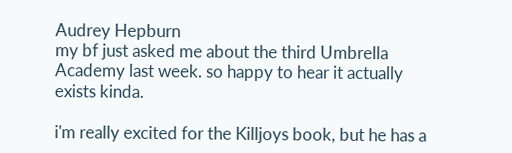Audrey Hepburn
my bf just asked me about the third Umbrella Academy last week. so happy to hear it actually exists kinda.

i'm really excited for the Killjoys book, but he has a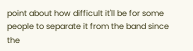point about how difficult it'll be for some people to separate it from the band since the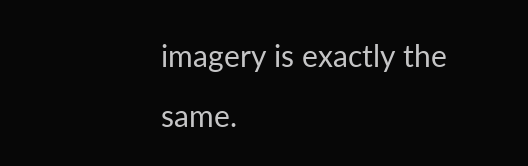imagery is exactly the same.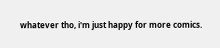whatever tho, i'm just happy for more comics.